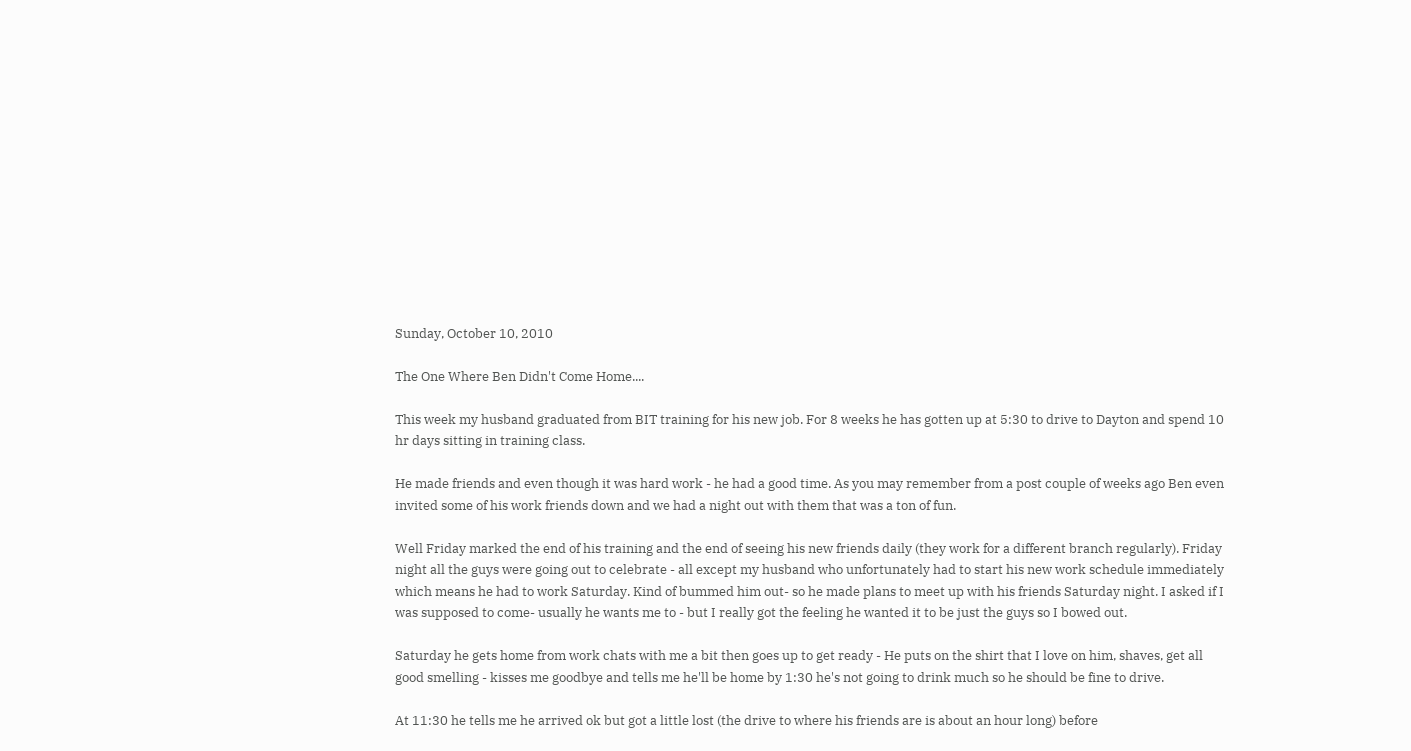Sunday, October 10, 2010

The One Where Ben Didn't Come Home....

This week my husband graduated from BIT training for his new job. For 8 weeks he has gotten up at 5:30 to drive to Dayton and spend 10 hr days sitting in training class.

He made friends and even though it was hard work - he had a good time. As you may remember from a post couple of weeks ago Ben even invited some of his work friends down and we had a night out with them that was a ton of fun.

Well Friday marked the end of his training and the end of seeing his new friends daily (they work for a different branch regularly). Friday night all the guys were going out to celebrate - all except my husband who unfortunately had to start his new work schedule immediately which means he had to work Saturday. Kind of bummed him out- so he made plans to meet up with his friends Saturday night. I asked if I was supposed to come- usually he wants me to - but I really got the feeling he wanted it to be just the guys so I bowed out.

Saturday he gets home from work chats with me a bit then goes up to get ready - He puts on the shirt that I love on him, shaves, get all good smelling - kisses me goodbye and tells me he'll be home by 1:30 he's not going to drink much so he should be fine to drive.

At 11:30 he tells me he arrived ok but got a little lost (the drive to where his friends are is about an hour long) before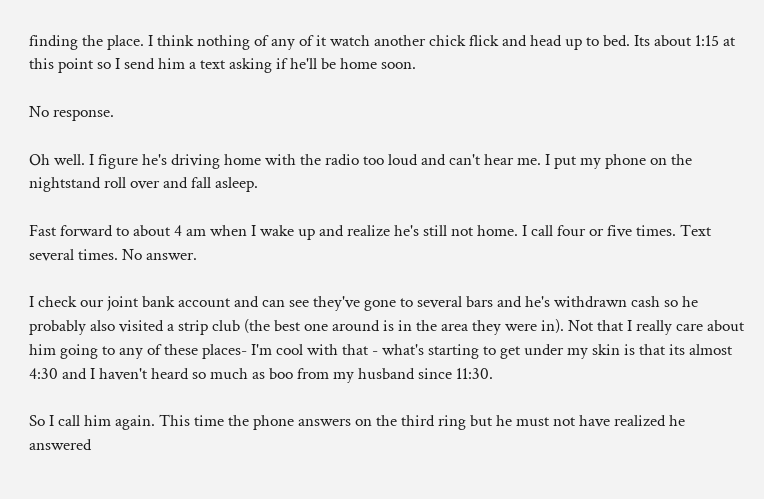finding the place. I think nothing of any of it watch another chick flick and head up to bed. Its about 1:15 at this point so I send him a text asking if he'll be home soon.

No response.

Oh well. I figure he's driving home with the radio too loud and can't hear me. I put my phone on the nightstand roll over and fall asleep.

Fast forward to about 4 am when I wake up and realize he's still not home. I call four or five times. Text several times. No answer.

I check our joint bank account and can see they've gone to several bars and he's withdrawn cash so he probably also visited a strip club (the best one around is in the area they were in). Not that I really care about him going to any of these places- I'm cool with that - what's starting to get under my skin is that its almost 4:30 and I haven't heard so much as boo from my husband since 11:30.

So I call him again. This time the phone answers on the third ring but he must not have realized he answered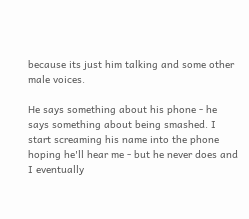because its just him talking and some other male voices.

He says something about his phone - he says something about being smashed. I start screaming his name into the phone hoping he'll hear me - but he never does and I eventually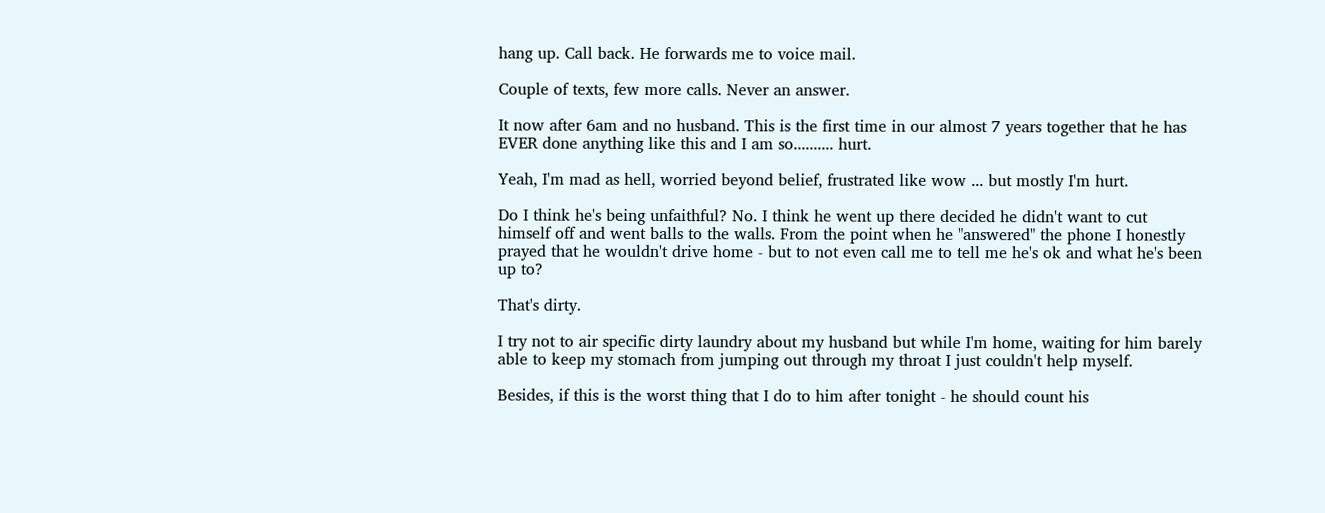hang up. Call back. He forwards me to voice mail.

Couple of texts, few more calls. Never an answer.

It now after 6am and no husband. This is the first time in our almost 7 years together that he has EVER done anything like this and I am so.......... hurt.

Yeah, I'm mad as hell, worried beyond belief, frustrated like wow ... but mostly I'm hurt.

Do I think he's being unfaithful? No. I think he went up there decided he didn't want to cut himself off and went balls to the walls. From the point when he "answered" the phone I honestly prayed that he wouldn't drive home - but to not even call me to tell me he's ok and what he's been up to?

That's dirty.

I try not to air specific dirty laundry about my husband but while I'm home, waiting for him barely able to keep my stomach from jumping out through my throat I just couldn't help myself.

Besides, if this is the worst thing that I do to him after tonight - he should count his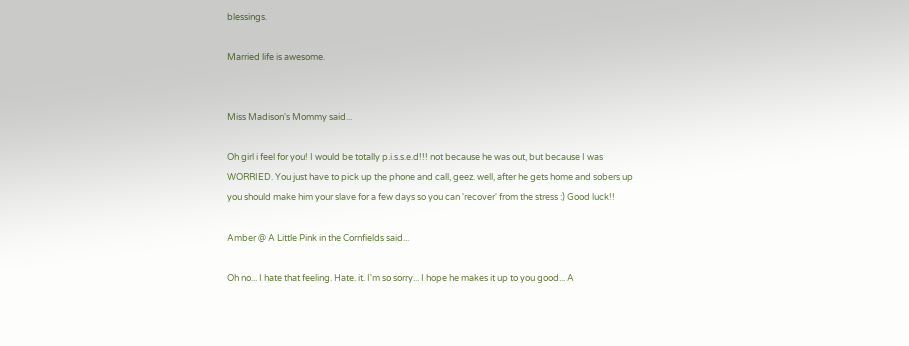blessings.

Married life is awesome.


Miss Madison's Mommy said...

Oh girl i feel for you! I would be totally p.i.s.s.e.d!!! not because he was out, but because I was WORRIED. You just have to pick up the phone and call, geez. well, after he gets home and sobers up you should make him your slave for a few days so you can 'recover' from the stress :) Good luck!!

Amber @ A Little Pink in the Cornfields said...

Oh no... I hate that feeling. Hate. it. I'm so sorry... I hope he makes it up to you good... A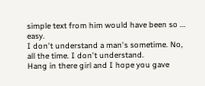simple text from him would have been so ... easy.
I don't understand a man's sometime. No, all the time. I don't understand.
Hang in there girl and I hope you gave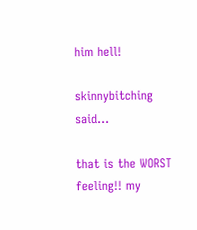him hell!

skinnybitching said...

that is the WORST feeling!! my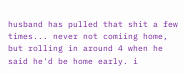husband has pulled that shit a few times... never not comiing home, but rolling in around 4 when he said he'd be home early. i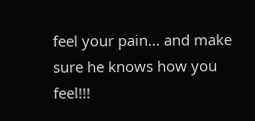feel your pain... and make sure he knows how you feel!!!